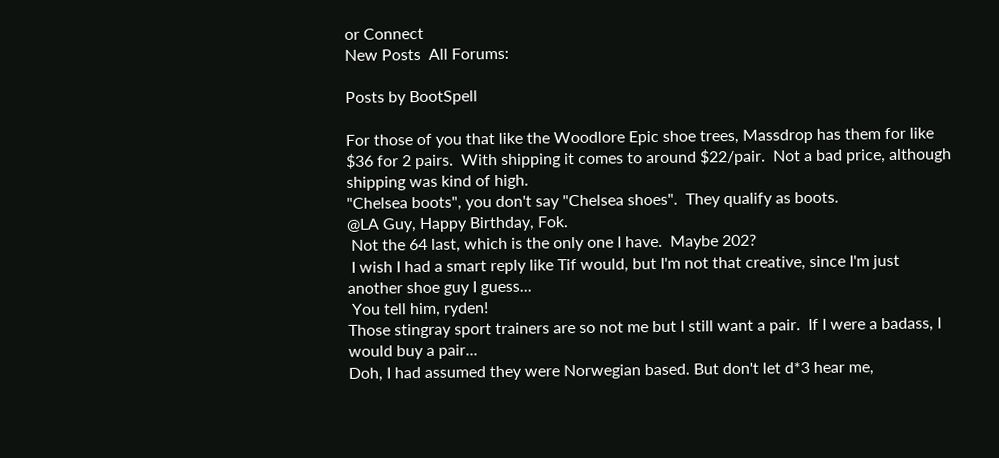or Connect
New Posts  All Forums:

Posts by BootSpell

For those of you that like the Woodlore Epic shoe trees, Massdrop has them for like $36 for 2 pairs.  With shipping it comes to around $22/pair.  Not a bad price, although shipping was kind of high.
"Chelsea boots", you don't say "Chelsea shoes".  They qualify as boots.
@LA Guy, Happy Birthday, Fok.
 Not the 64 last, which is the only one I have.  Maybe 202?
 I wish I had a smart reply like Tif would, but I'm not that creative, since I'm just another shoe guy I guess...
 You tell him, ryden!
Those stingray sport trainers are so not me but I still want a pair.  If I were a badass, I would buy a pair...
Doh, I had assumed they were Norwegian based. But don't let d*3 hear me,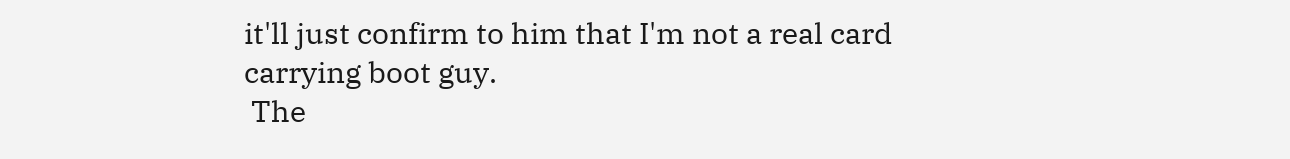it'll just confirm to him that I'm not a real card carrying boot guy.
 The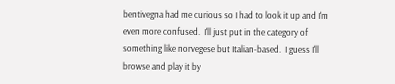bentivegna had me curious so I had to look it up and I'm even more confused.  I'll just put in the category of something like norvegese but Italian-based.  I guess I'll browse and play it by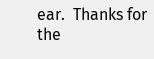ear.  Thanks for the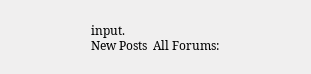input.
New Posts  All Forums: